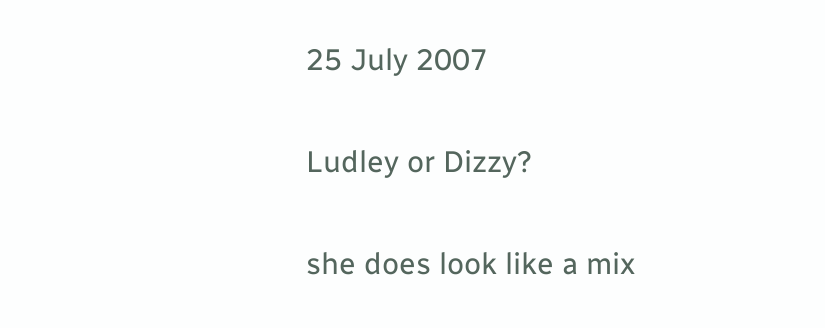25 July 2007

Ludley or Dizzy?

she does look like a mix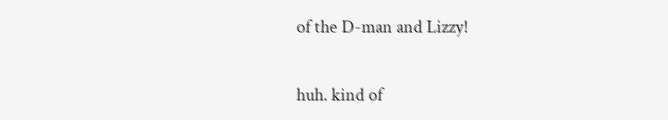of the D-man and Lizzy!

huh. kind of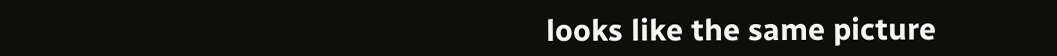looks like the same picture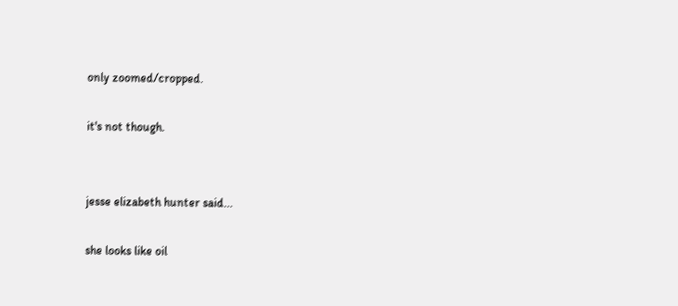only zoomed/cropped.

it's not though.


jesse elizabeth hunter said...

she looks like oil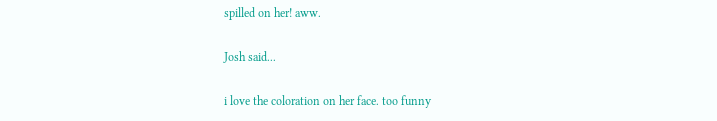spilled on her! aww.

Josh said...

i love the coloration on her face. too funny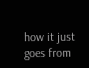how it just goes from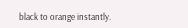black to orange instantly.